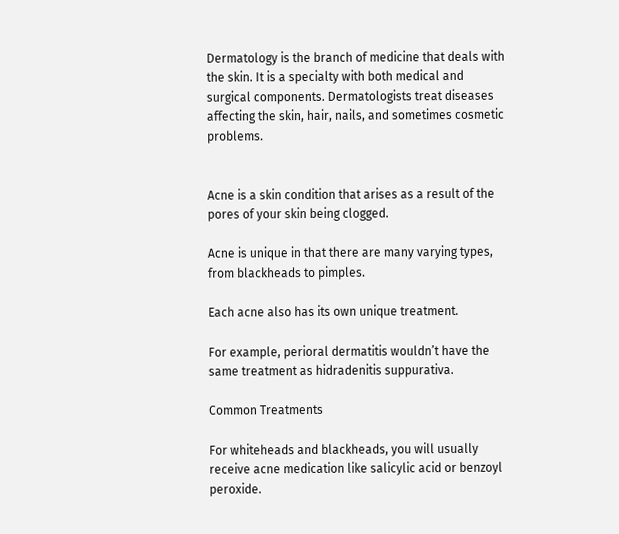Dermatology is the branch of medicine that deals with the skin. It is a specialty with both medical and surgical components. Dermatologists treat diseases affecting the skin, hair, nails, and sometimes cosmetic problems.


Acne is a skin condition that arises as a result of the pores of your skin being clogged.

Acne is unique in that there are many varying types, from blackheads to pimples.

Each acne also has its own unique treatment.

For example, perioral dermatitis wouldn’t have the same treatment as hidradenitis suppurativa.

Common Treatments

For whiteheads and blackheads, you will usually receive acne medication like salicylic acid or benzoyl peroxide.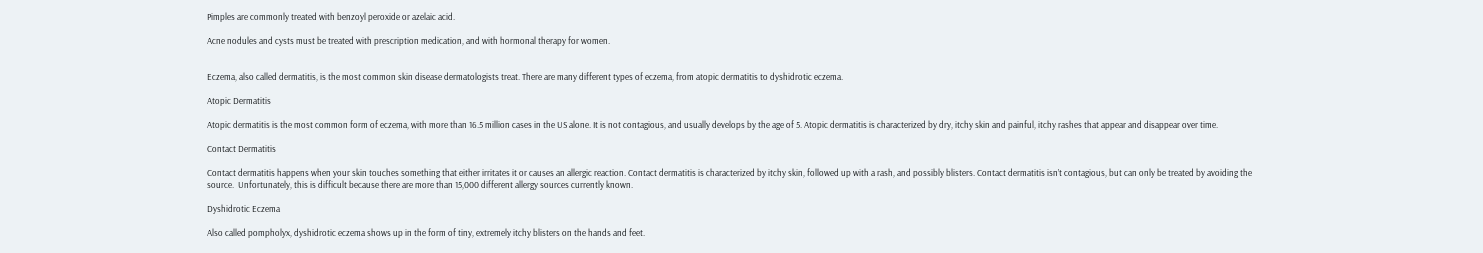Pimples are commonly treated with benzoyl peroxide or azelaic acid.

Acne nodules and cysts must be treated with prescription medication, and with hormonal therapy for women.


Eczema, also called dermatitis, is the most common skin disease dermatologists treat. There are many different types of eczema, from atopic dermatitis to dyshidrotic eczema.

Atopic Dermatitis

Atopic dermatitis is the most common form of eczema, with more than 16.5 million cases in the US alone. It is not contagious, and usually develops by the age of 5. Atopic dermatitis is characterized by dry, itchy skin and painful, itchy rashes that appear and disappear over time.

Contact Dermatitis

Contact dermatitis happens when your skin touches something that either irritates it or causes an allergic reaction. Contact dermatitis is characterized by itchy skin, followed up with a rash, and possibly blisters. Contact dermatitis isn’t contagious, but can only be treated by avoiding the source.  Unfortunately, this is difficult because there are more than 15,000 different allergy sources currently known.

Dyshidrotic Eczema

Also called pompholyx, dyshidrotic eczema shows up in the form of tiny, extremely itchy blisters on the hands and feet.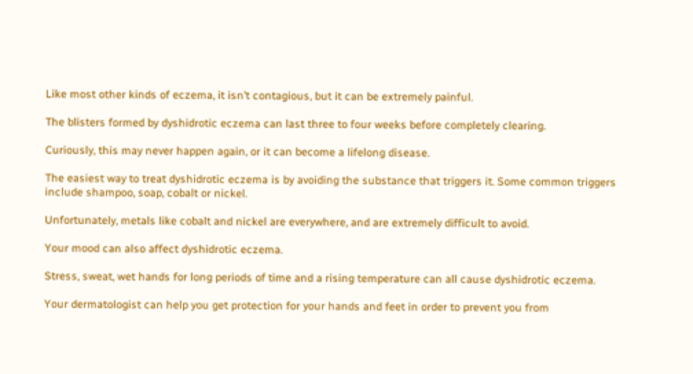Like most other kinds of eczema, it isn’t contagious, but it can be extremely painful.

The blisters formed by dyshidrotic eczema can last three to four weeks before completely clearing.

Curiously, this may never happen again, or it can become a lifelong disease.

The easiest way to treat dyshidrotic eczema is by avoiding the substance that triggers it. Some common triggers include shampoo, soap, cobalt or nickel.

Unfortunately, metals like cobalt and nickel are everywhere, and are extremely difficult to avoid.

Your mood can also affect dyshidrotic eczema.

Stress, sweat, wet hands for long periods of time and a rising temperature can all cause dyshidrotic eczema.

Your dermatologist can help you get protection for your hands and feet in order to prevent you from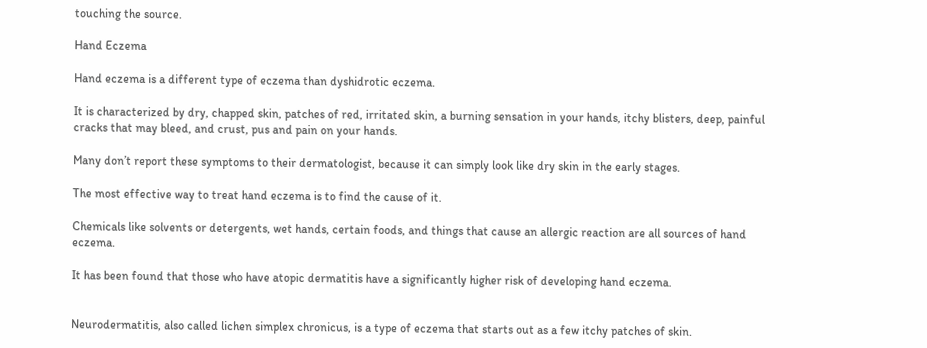touching the source.

Hand Eczema

Hand eczema is a different type of eczema than dyshidrotic eczema.

It is characterized by dry, chapped skin, patches of red, irritated skin, a burning sensation in your hands, itchy blisters, deep, painful cracks that may bleed, and crust, pus and pain on your hands.

Many don’t report these symptoms to their dermatologist, because it can simply look like dry skin in the early stages.

The most effective way to treat hand eczema is to find the cause of it.

Chemicals like solvents or detergents, wet hands, certain foods, and things that cause an allergic reaction are all sources of hand eczema.

It has been found that those who have atopic dermatitis have a significantly higher risk of developing hand eczema.


Neurodermatitis, also called lichen simplex chronicus, is a type of eczema that starts out as a few itchy patches of skin.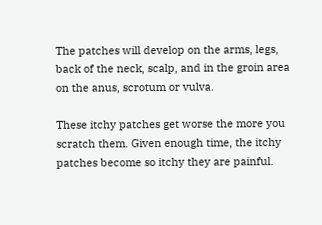The patches will develop on the arms, legs, back of the neck, scalp, and in the groin area on the anus, scrotum or vulva.

These itchy patches get worse the more you scratch them. Given enough time, the itchy patches become so itchy they are painful.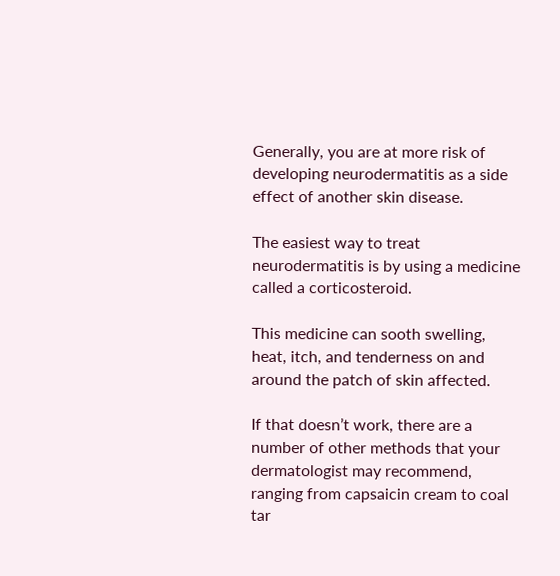Generally, you are at more risk of developing neurodermatitis as a side effect of another skin disease.

The easiest way to treat neurodermatitis is by using a medicine called a corticosteroid.

This medicine can sooth swelling, heat, itch, and tenderness on and around the patch of skin affected.

If that doesn’t work, there are a number of other methods that your dermatologist may recommend, ranging from capsaicin cream to coal tar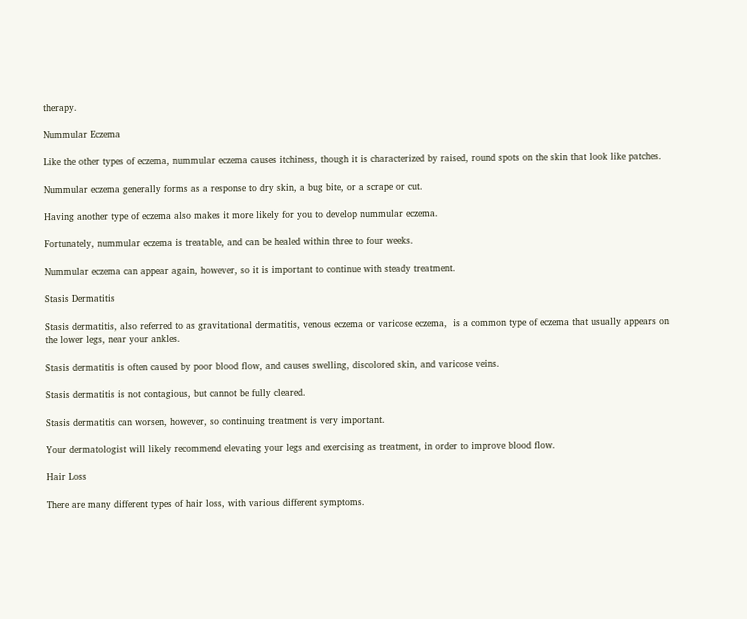therapy.

Nummular Eczema

Like the other types of eczema, nummular eczema causes itchiness, though it is characterized by raised, round spots on the skin that look like patches.

Nummular eczema generally forms as a response to dry skin, a bug bite, or a scrape or cut.

Having another type of eczema also makes it more likely for you to develop nummular eczema.

Fortunately, nummular eczema is treatable, and can be healed within three to four weeks.

Nummular eczema can appear again, however, so it is important to continue with steady treatment.

Stasis Dermatitis

Stasis dermatitis, also referred to as gravitational dermatitis, venous eczema or varicose eczema,  is a common type of eczema that usually appears on the lower legs, near your ankles.

Stasis dermatitis is often caused by poor blood flow, and causes swelling, discolored skin, and varicose veins.

Stasis dermatitis is not contagious, but cannot be fully cleared.

Stasis dermatitis can worsen, however, so continuing treatment is very important.

Your dermatologist will likely recommend elevating your legs and exercising as treatment, in order to improve blood flow.

Hair Loss

There are many different types of hair loss, with various different symptoms.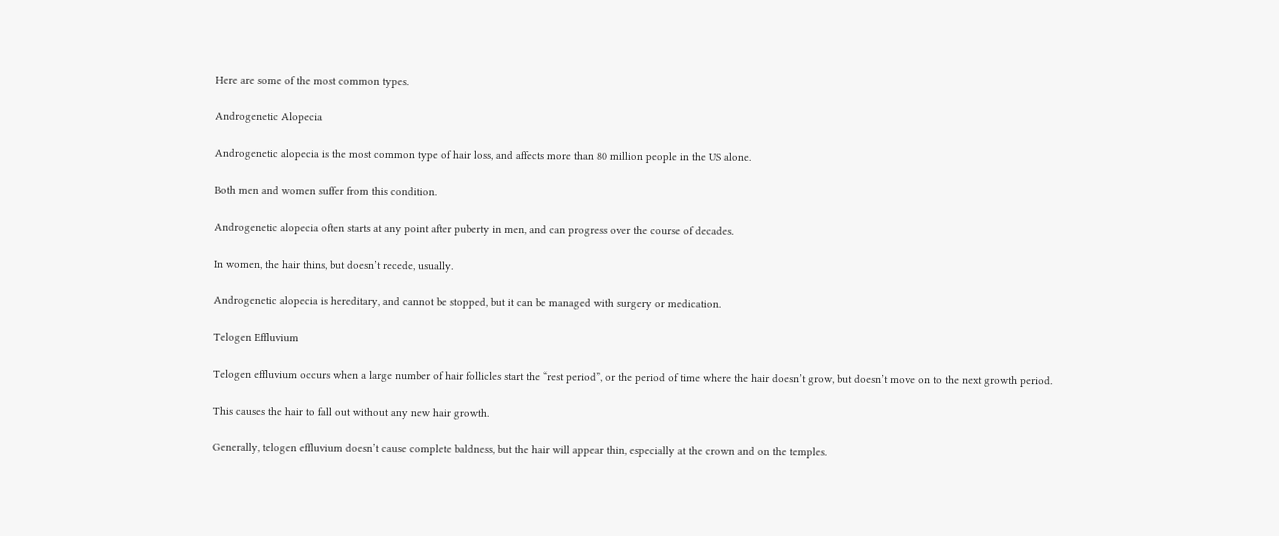Here are some of the most common types.

Androgenetic Alopecia

Androgenetic alopecia is the most common type of hair loss, and affects more than 80 million people in the US alone.

Both men and women suffer from this condition.

Androgenetic alopecia often starts at any point after puberty in men, and can progress over the course of decades.

In women, the hair thins, but doesn’t recede, usually.

Androgenetic alopecia is hereditary, and cannot be stopped, but it can be managed with surgery or medication.

Telogen Effluvium

Telogen effluvium occurs when a large number of hair follicles start the “rest period”, or the period of time where the hair doesn’t grow, but doesn’t move on to the next growth period.

This causes the hair to fall out without any new hair growth.

Generally, telogen effluvium doesn’t cause complete baldness, but the hair will appear thin, especially at the crown and on the temples.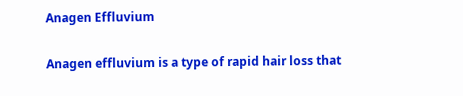Anagen Effluvium

Anagen effluvium is a type of rapid hair loss that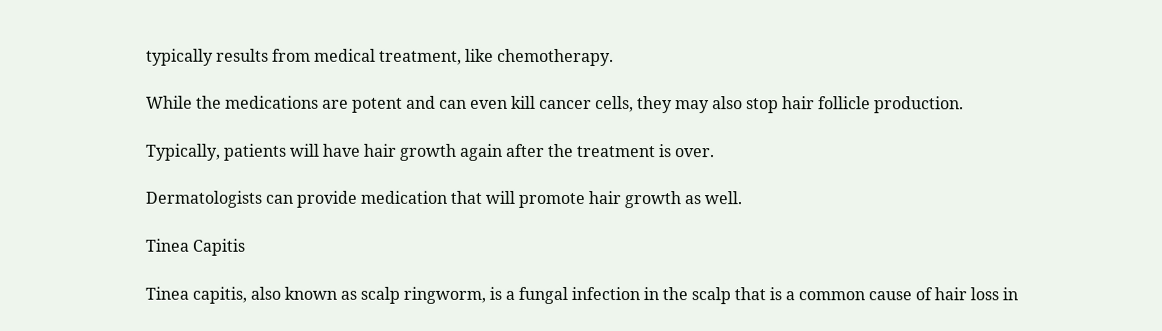typically results from medical treatment, like chemotherapy.

While the medications are potent and can even kill cancer cells, they may also stop hair follicle production.

Typically, patients will have hair growth again after the treatment is over.

Dermatologists can provide medication that will promote hair growth as well.

Tinea Capitis

Tinea capitis, also known as scalp ringworm, is a fungal infection in the scalp that is a common cause of hair loss in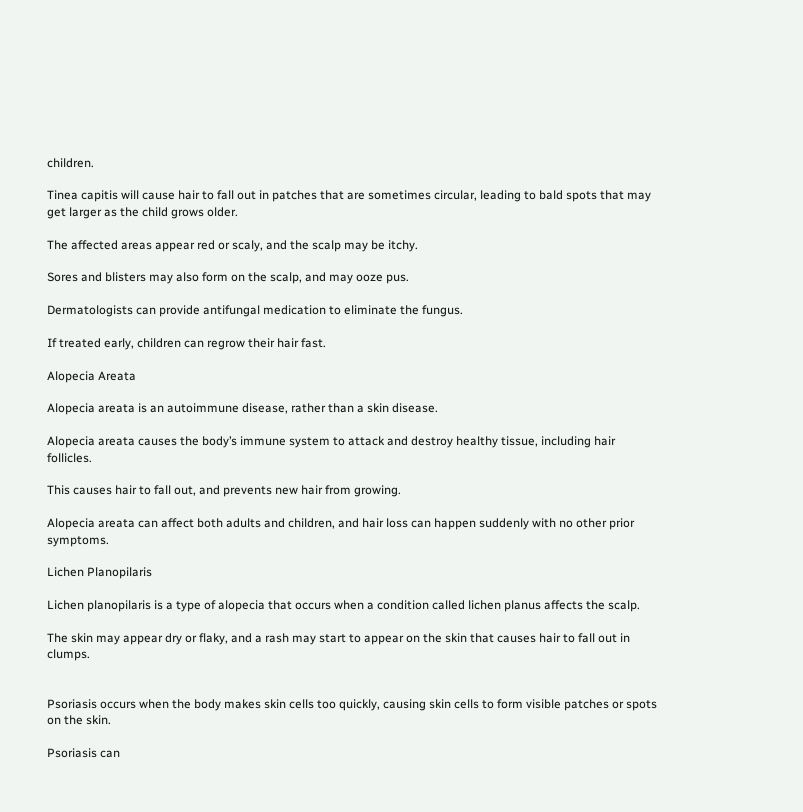children.

Tinea capitis will cause hair to fall out in patches that are sometimes circular, leading to bald spots that may get larger as the child grows older.

The affected areas appear red or scaly, and the scalp may be itchy.

Sores and blisters may also form on the scalp, and may ooze pus.

Dermatologists can provide antifungal medication to eliminate the fungus.

If treated early, children can regrow their hair fast.

Alopecia Areata

Alopecia areata is an autoimmune disease, rather than a skin disease.

Alopecia areata causes the body’s immune system to attack and destroy healthy tissue, including hair follicles.

This causes hair to fall out, and prevents new hair from growing.

Alopecia areata can affect both adults and children, and hair loss can happen suddenly with no other prior symptoms.

Lichen Planopilaris

Lichen planopilaris is a type of alopecia that occurs when a condition called lichen planus affects the scalp.

The skin may appear dry or flaky, and a rash may start to appear on the skin that causes hair to fall out in clumps.


Psoriasis occurs when the body makes skin cells too quickly, causing skin cells to form visible patches or spots on the skin.

Psoriasis can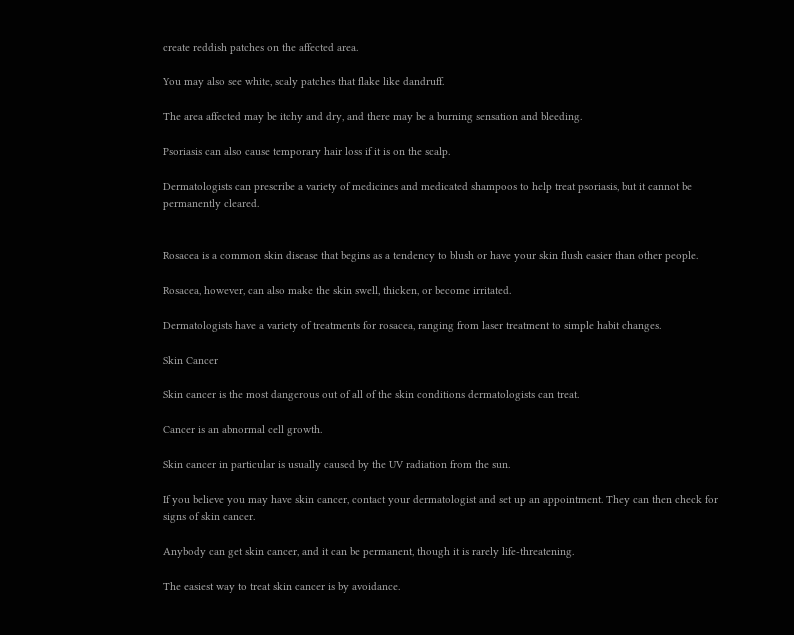create reddish patches on the affected area.

You may also see white, scaly patches that flake like dandruff.

The area affected may be itchy and dry, and there may be a burning sensation and bleeding.

Psoriasis can also cause temporary hair loss if it is on the scalp.

Dermatologists can prescribe a variety of medicines and medicated shampoos to help treat psoriasis, but it cannot be permanently cleared.


Rosacea is a common skin disease that begins as a tendency to blush or have your skin flush easier than other people.

Rosacea, however, can also make the skin swell, thicken, or become irritated.

Dermatologists have a variety of treatments for rosacea, ranging from laser treatment to simple habit changes.

Skin Cancer

Skin cancer is the most dangerous out of all of the skin conditions dermatologists can treat.

Cancer is an abnormal cell growth.

Skin cancer in particular is usually caused by the UV radiation from the sun.

If you believe you may have skin cancer, contact your dermatologist and set up an appointment. They can then check for signs of skin cancer.

Anybody can get skin cancer, and it can be permanent, though it is rarely life-threatening.

The easiest way to treat skin cancer is by avoidance.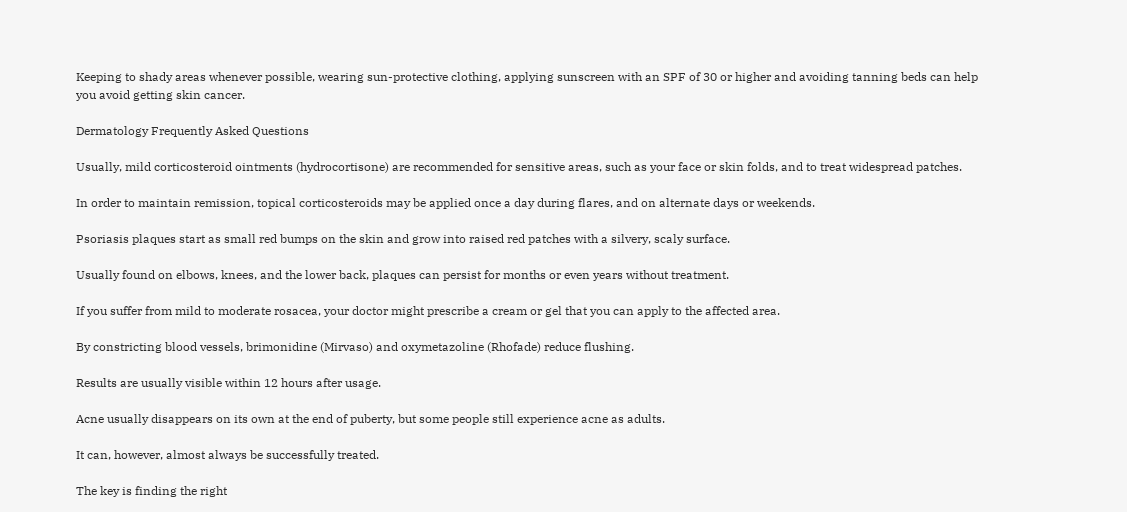Keeping to shady areas whenever possible, wearing sun-protective clothing, applying sunscreen with an SPF of 30 or higher and avoiding tanning beds can help you avoid getting skin cancer.

Dermatology Frequently Asked Questions

Usually, mild corticosteroid ointments (hydrocortisone) are recommended for sensitive areas, such as your face or skin folds, and to treat widespread patches.

In order to maintain remission, topical corticosteroids may be applied once a day during flares, and on alternate days or weekends.

Psoriasis plaques start as small red bumps on the skin and grow into raised red patches with a silvery, scaly surface.

Usually found on elbows, knees, and the lower back, plaques can persist for months or even years without treatment.

If you suffer from mild to moderate rosacea, your doctor might prescribe a cream or gel that you can apply to the affected area.

By constricting blood vessels, brimonidine (Mirvaso) and oxymetazoline (Rhofade) reduce flushing.

Results are usually visible within 12 hours after usage.

Acne usually disappears on its own at the end of puberty, but some people still experience acne as adults.

It can, however, almost always be successfully treated.

The key is finding the right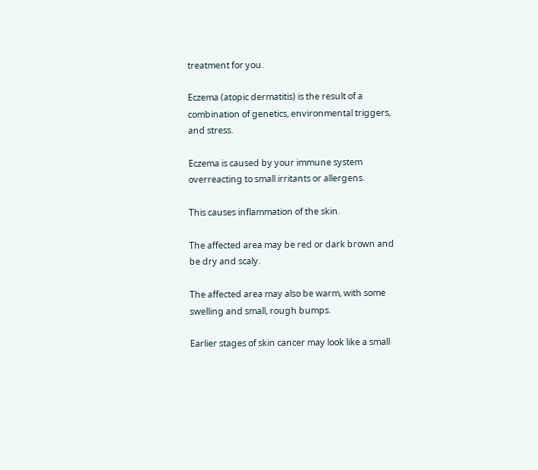treatment for you.

Eczema (atopic dermatitis) is the result of a combination of genetics, environmental triggers, and stress.

Eczema is caused by your immune system overreacting to small irritants or allergens.

This causes inflammation of the skin.

The affected area may be red or dark brown and be dry and scaly.

The affected area may also be warm, with some swelling and small, rough bumps.

Earlier stages of skin cancer may look like a small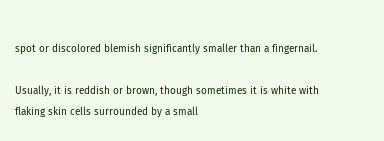spot or discolored blemish significantly smaller than a fingernail.

Usually, it is reddish or brown, though sometimes it is white with flaking skin cells surrounded by a small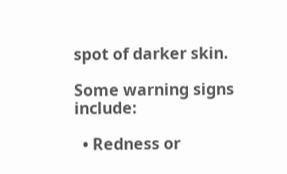spot of darker skin.

Some warning signs include:

  • Redness or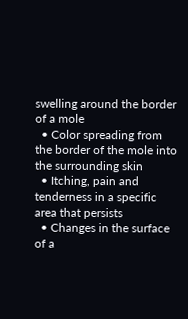swelling around the border of a mole
  • Color spreading from the border of the mole into the surrounding skin
  • Itching, pain and tenderness in a specific area that persists
  • Changes in the surface of a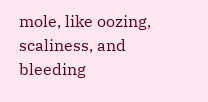mole, like oozing, scaliness, and bleeding